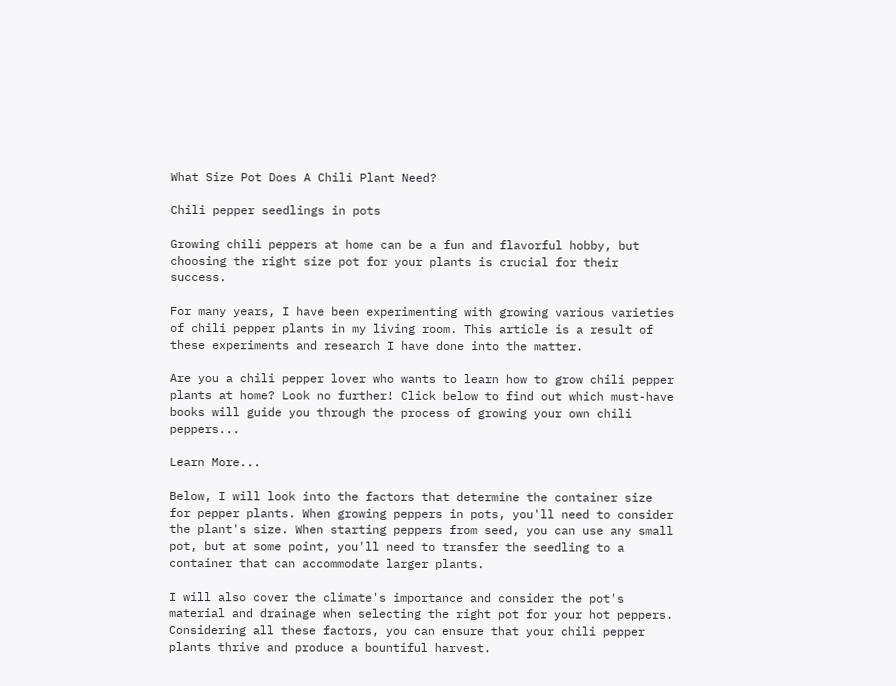What Size Pot Does A Chili Plant Need?

Chili pepper seedlings in pots

Growing chili peppers at home can be a fun and flavorful hobby, but choosing the right size pot for your plants is crucial for their success.

For many years, I have been experimenting with growing various varieties of chili pepper plants in my living room. This article is a result of these experiments and research I have done into the matter.

Are you a chili pepper lover who wants to learn how to grow chili pepper plants at home? Look no further! Click below to find out which must-have books will guide you through the process of growing your own chili peppers...

Learn More...

Below, I will look into the factors that determine the container size for pepper plants. When growing peppers in pots, you'll need to consider the plant's size. When starting peppers from seed, you can use any small pot, but at some point, you'll need to transfer the seedling to a container that can accommodate larger plants.

I will also cover the climate's importance and consider the pot's material and drainage when selecting the right pot for your hot peppers. Considering all these factors, you can ensure that your chili pepper plants thrive and produce a bountiful harvest.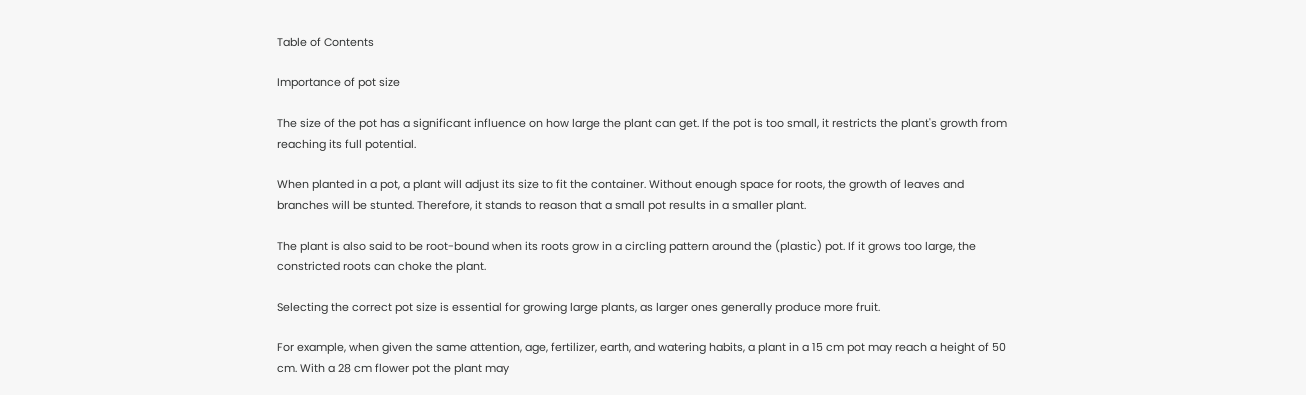Table of Contents

Importance of pot size

The size of the pot has a significant influence on how large the plant can get. If the pot is too small, it restricts the plant's growth from reaching its full potential.

When planted in a pot, a plant will adjust its size to fit the container. Without enough space for roots, the growth of leaves and branches will be stunted. Therefore, it stands to reason that a small pot results in a smaller plant.

The plant is also said to be root-bound when its roots grow in a circling pattern around the (plastic) pot. If it grows too large, the constricted roots can choke the plant.

Selecting the correct pot size is essential for growing large plants, as larger ones generally produce more fruit.

For example, when given the same attention, age, fertilizer, earth, and watering habits, a plant in a 15 cm pot may reach a height of 50 cm. With a 28 cm flower pot the plant may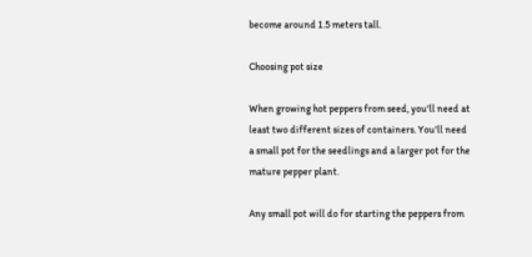become around 1.5 meters tall.

Choosing pot size

When growing hot peppers from seed, you'll need at least two different sizes of containers. You'll need a small pot for the seedlings and a larger pot for the mature pepper plant.

Any small pot will do for starting the peppers from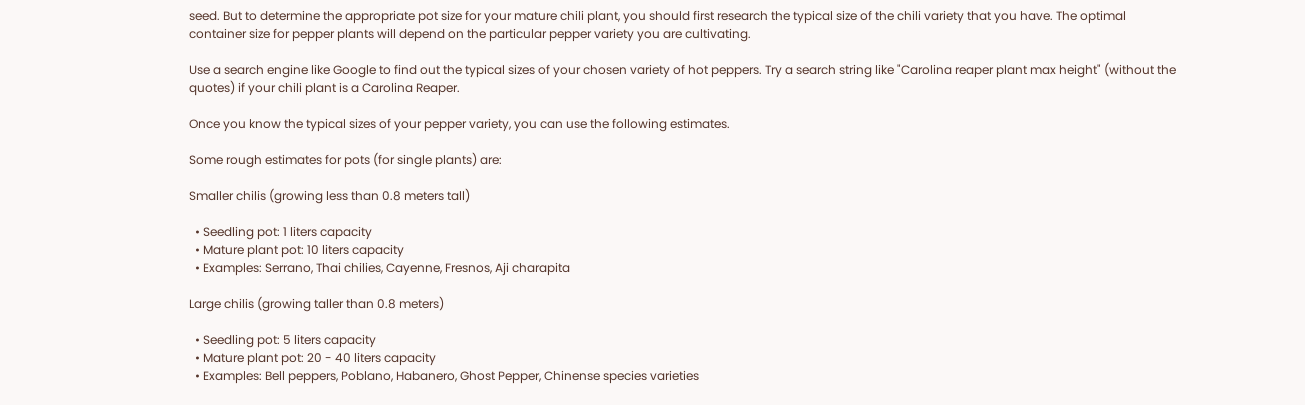seed. But to determine the appropriate pot size for your mature chili plant, you should first research the typical size of the chili variety that you have. The optimal container size for pepper plants will depend on the particular pepper variety you are cultivating.

Use a search engine like Google to find out the typical sizes of your chosen variety of hot peppers. Try a search string like "Carolina reaper plant max height" (without the quotes) if your chili plant is a Carolina Reaper.

Once you know the typical sizes of your pepper variety, you can use the following estimates.

Some rough estimates for pots (for single plants) are:

Smaller chilis (growing less than 0.8 meters tall)

  • Seedling pot: 1 liters capacity
  • Mature plant pot: 10 liters capacity
  • Examples: Serrano, Thai chilies, Cayenne, Fresnos, Aji charapita

Large chilis (growing taller than 0.8 meters)

  • Seedling pot: 5 liters capacity
  • Mature plant pot: 20 - 40 liters capacity
  • Examples: Bell peppers, Poblano, Habanero, Ghost Pepper, Chinense species varieties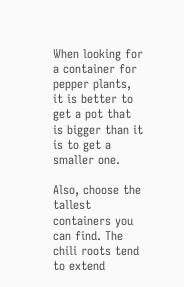When looking for a container for pepper plants, it is better to get a pot that is bigger than it is to get a smaller one.

Also, choose the tallest containers you can find. The chili roots tend to extend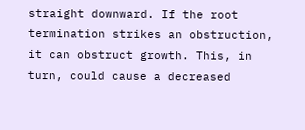straight downward. If the root termination strikes an obstruction, it can obstruct growth. This, in turn, could cause a decreased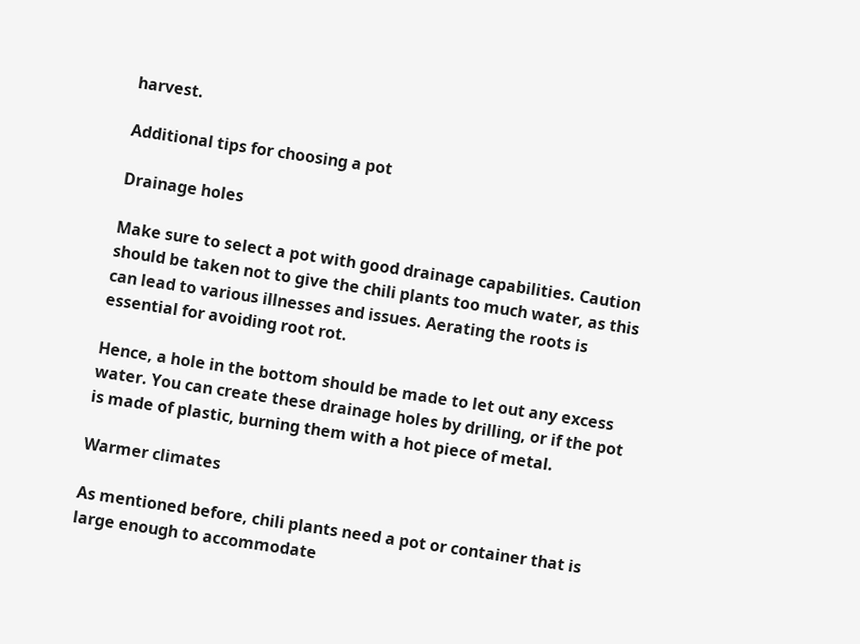harvest.

Additional tips for choosing a pot

Drainage holes

Make sure to select a pot with good drainage capabilities. Caution should be taken not to give the chili plants too much water, as this can lead to various illnesses and issues. Aerating the roots is essential for avoiding root rot.

Hence, a hole in the bottom should be made to let out any excess water. You can create these drainage holes by drilling, or if the pot is made of plastic, burning them with a hot piece of metal.

Warmer climates

As mentioned before, chili plants need a pot or container that is large enough to accommodate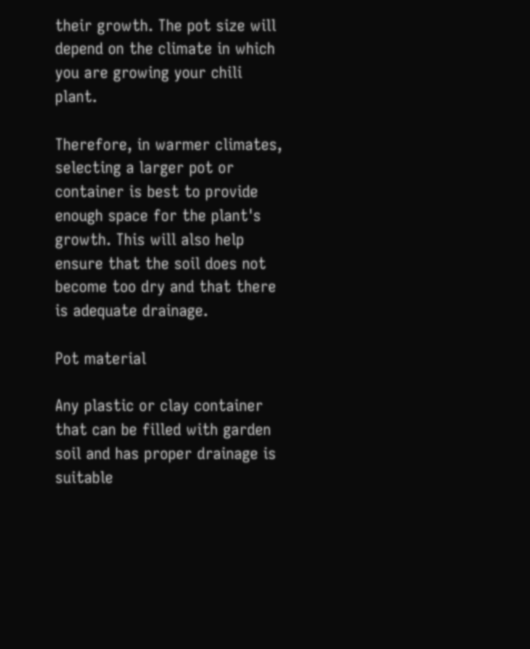their growth. The pot size will depend on the climate in which you are growing your chili plant.

Therefore, in warmer climates, selecting a larger pot or container is best to provide enough space for the plant's growth. This will also help ensure that the soil does not become too dry and that there is adequate drainage.

Pot material

Any plastic or clay container that can be filled with garden soil and has proper drainage is suitable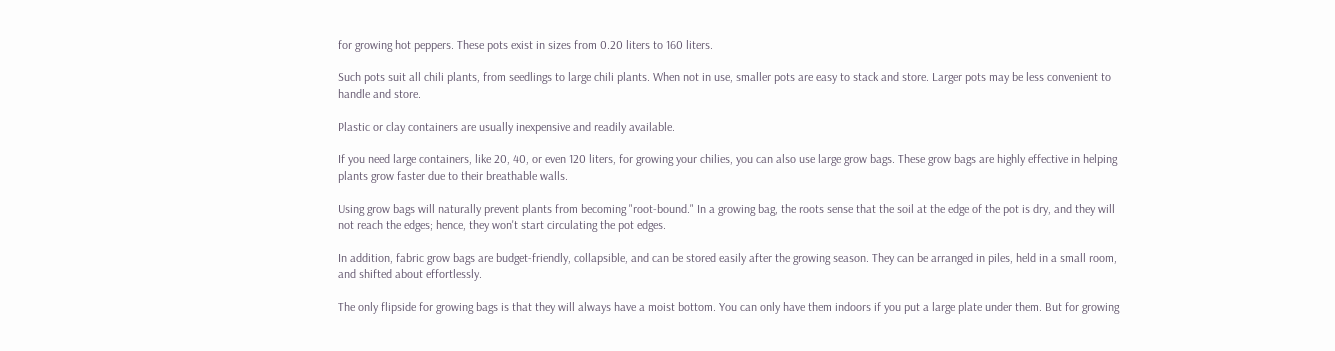for growing hot peppers. These pots exist in sizes from 0.20 liters to 160 liters.

Such pots suit all chili plants, from seedlings to large chili plants. When not in use, smaller pots are easy to stack and store. Larger pots may be less convenient to handle and store.

Plastic or clay containers are usually inexpensive and readily available.

If you need large containers, like 20, 40, or even 120 liters, for growing your chilies, you can also use large grow bags. These grow bags are highly effective in helping plants grow faster due to their breathable walls.

Using grow bags will naturally prevent plants from becoming "root-bound." In a growing bag, the roots sense that the soil at the edge of the pot is dry, and they will not reach the edges; hence, they won't start circulating the pot edges.

In addition, fabric grow bags are budget-friendly, collapsible, and can be stored easily after the growing season. They can be arranged in piles, held in a small room, and shifted about effortlessly.

The only flipside for growing bags is that they will always have a moist bottom. You can only have them indoors if you put a large plate under them. But for growing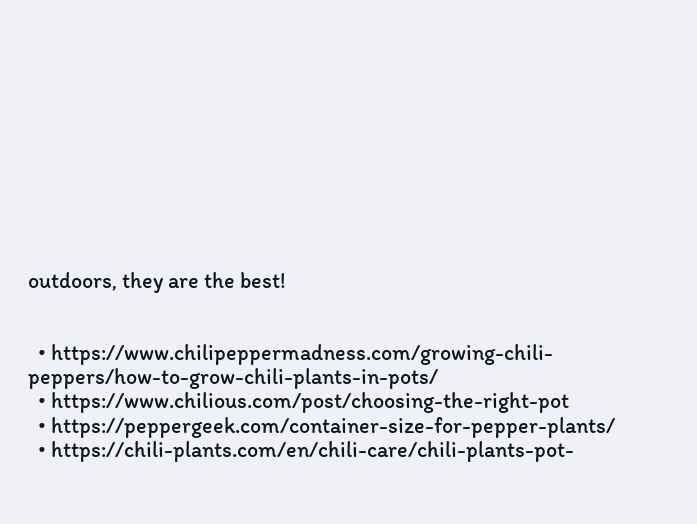outdoors, they are the best!


  • https://www.chilipeppermadness.com/growing-chili-peppers/how-to-grow-chili-plants-in-pots/
  • https://www.chilious.com/post/choosing-the-right-pot
  • https://peppergeek.com/container-size-for-pepper-plants/
  • https://chili-plants.com/en/chili-care/chili-plants-pot-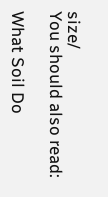size/
You should also read:

What Soil Do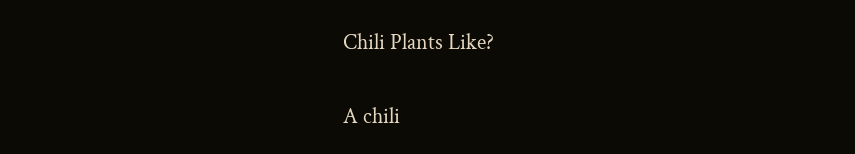Chili Plants Like?

A chili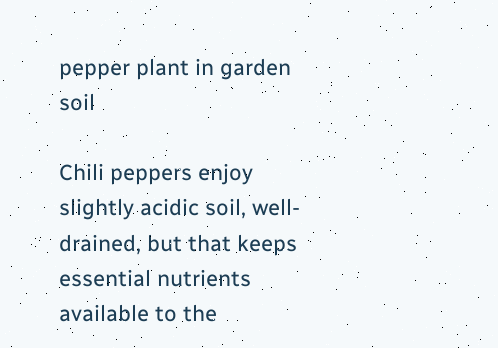pepper plant in garden soil

Chili peppers enjoy slightly acidic soil, well-drained, but that keeps essential nutrients available to the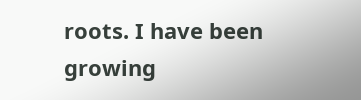roots. I have been growing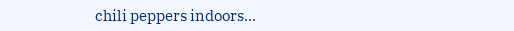chili peppers indoors…